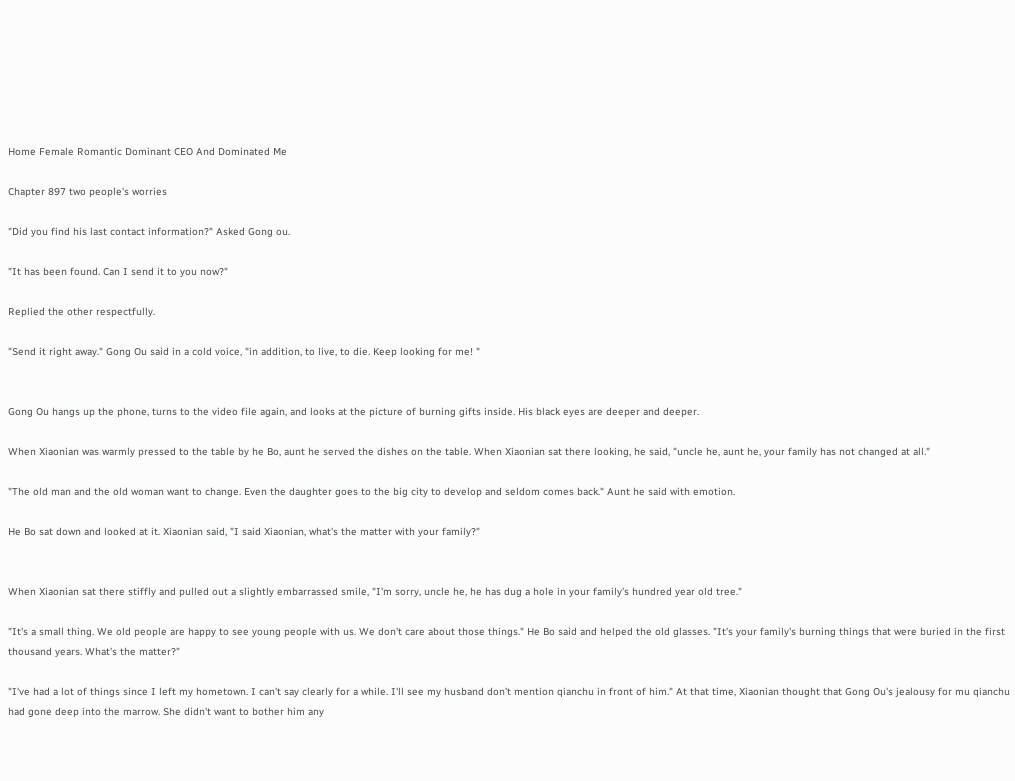Home Female Romantic Dominant CEO And Dominated Me

Chapter 897 two people's worries

"Did you find his last contact information?" Asked Gong ou.

"It has been found. Can I send it to you now?"

Replied the other respectfully.

"Send it right away." Gong Ou said in a cold voice, "in addition, to live, to die. Keep looking for me! "


Gong Ou hangs up the phone, turns to the video file again, and looks at the picture of burning gifts inside. His black eyes are deeper and deeper.

When Xiaonian was warmly pressed to the table by he Bo, aunt he served the dishes on the table. When Xiaonian sat there looking, he said, "uncle he, aunt he, your family has not changed at all."

"The old man and the old woman want to change. Even the daughter goes to the big city to develop and seldom comes back." Aunt he said with emotion.

He Bo sat down and looked at it. Xiaonian said, "I said Xiaonian, what's the matter with your family?"


When Xiaonian sat there stiffly and pulled out a slightly embarrassed smile, "I'm sorry, uncle he, he has dug a hole in your family's hundred year old tree."

"It's a small thing. We old people are happy to see young people with us. We don't care about those things." He Bo said and helped the old glasses. "It's your family's burning things that were buried in the first thousand years. What's the matter?"

"I've had a lot of things since I left my hometown. I can't say clearly for a while. I'll see my husband don't mention qianchu in front of him." At that time, Xiaonian thought that Gong Ou's jealousy for mu qianchu had gone deep into the marrow. She didn't want to bother him any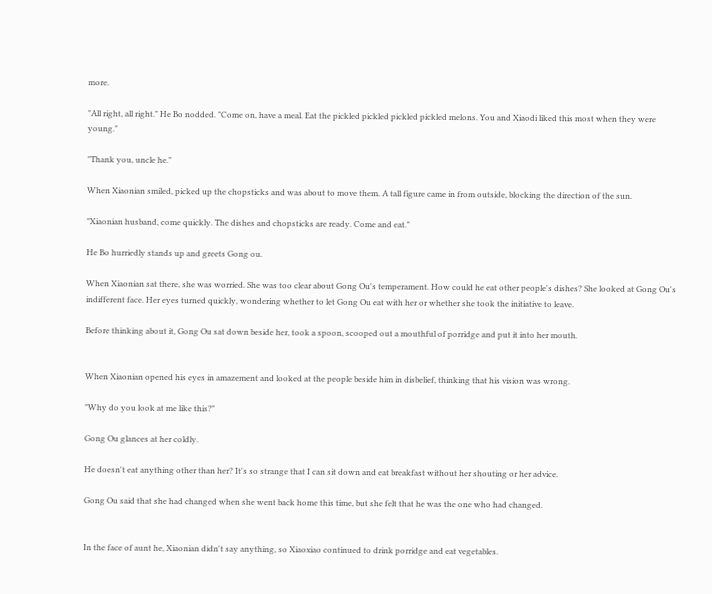more.

"All right, all right." He Bo nodded. "Come on, have a meal. Eat the pickled pickled pickled pickled melons. You and Xiaodi liked this most when they were young."

"Thank you, uncle he."

When Xiaonian smiled, picked up the chopsticks and was about to move them. A tall figure came in from outside, blocking the direction of the sun.

"Xiaonian husband, come quickly. The dishes and chopsticks are ready. Come and eat."

He Bo hurriedly stands up and greets Gong ou.

When Xiaonian sat there, she was worried. She was too clear about Gong Ou's temperament. How could he eat other people's dishes? She looked at Gong Ou's indifferent face. Her eyes turned quickly, wondering whether to let Gong Ou eat with her or whether she took the initiative to leave.

Before thinking about it, Gong Ou sat down beside her, took a spoon, scooped out a mouthful of porridge and put it into her mouth.


When Xiaonian opened his eyes in amazement and looked at the people beside him in disbelief, thinking that his vision was wrong.

"Why do you look at me like this?"

Gong Ou glances at her coldly.

He doesn't eat anything other than her? It's so strange that I can sit down and eat breakfast without her shouting or her advice.

Gong Ou said that she had changed when she went back home this time, but she felt that he was the one who had changed.


In the face of aunt he, Xiaonian didn't say anything, so Xiaoxiao continued to drink porridge and eat vegetables.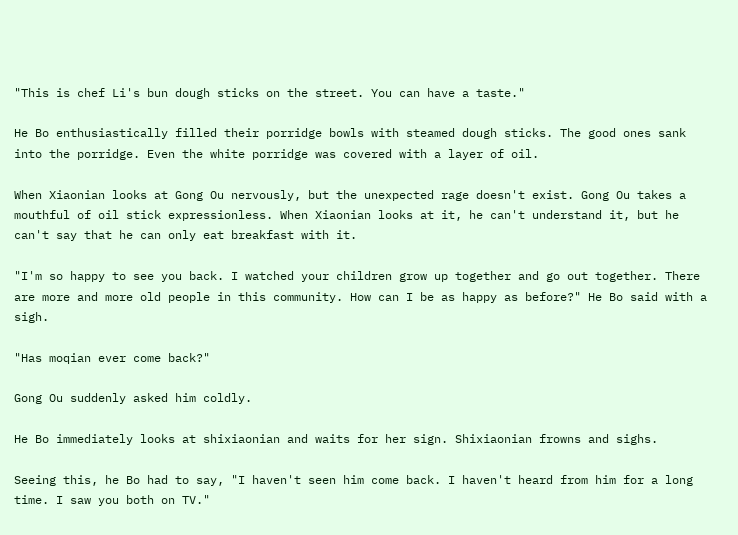"This is chef Li's bun dough sticks on the street. You can have a taste."

He Bo enthusiastically filled their porridge bowls with steamed dough sticks. The good ones sank into the porridge. Even the white porridge was covered with a layer of oil.

When Xiaonian looks at Gong Ou nervously, but the unexpected rage doesn't exist. Gong Ou takes a mouthful of oil stick expressionless. When Xiaonian looks at it, he can't understand it, but he can't say that he can only eat breakfast with it.

"I'm so happy to see you back. I watched your children grow up together and go out together. There are more and more old people in this community. How can I be as happy as before?" He Bo said with a sigh.

"Has moqian ever come back?"

Gong Ou suddenly asked him coldly.

He Bo immediately looks at shixiaonian and waits for her sign. Shixiaonian frowns and sighs.

Seeing this, he Bo had to say, "I haven't seen him come back. I haven't heard from him for a long time. I saw you both on TV."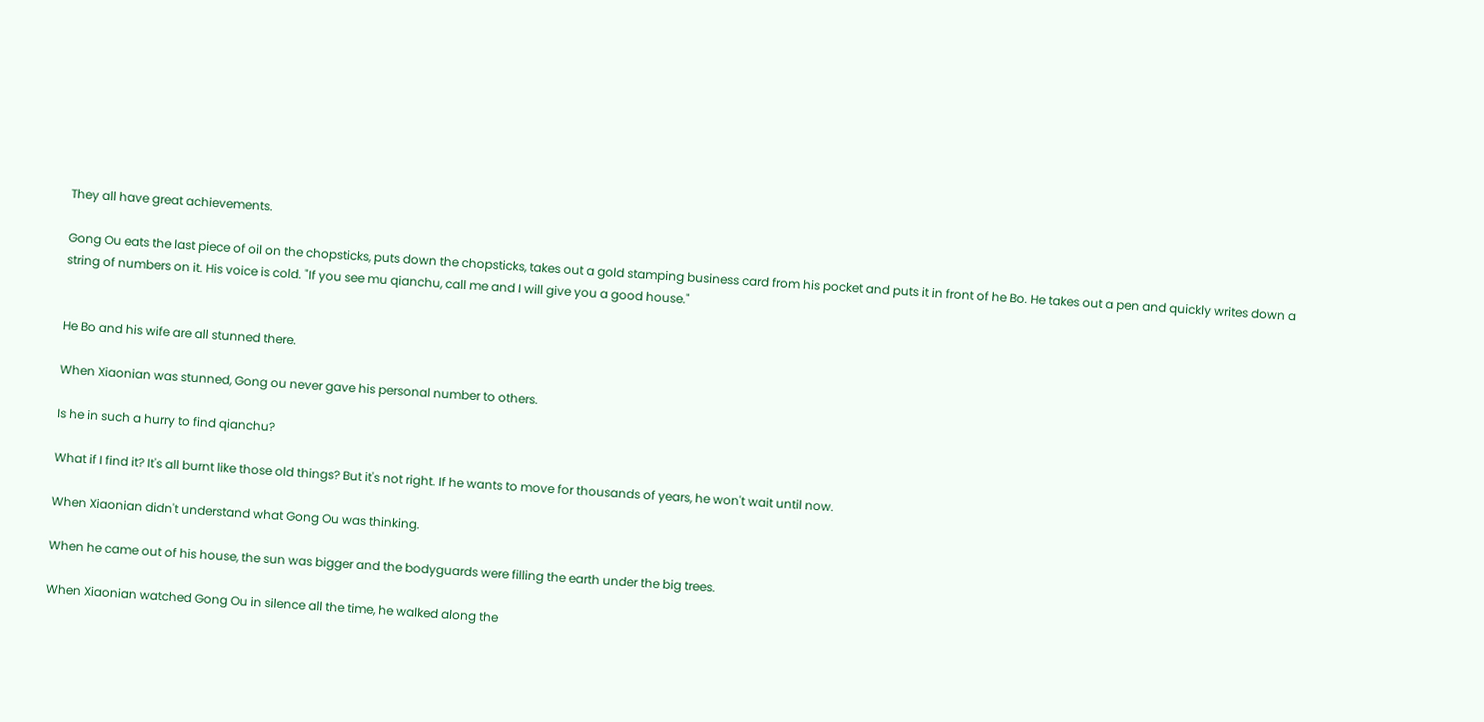They all have great achievements.

Gong Ou eats the last piece of oil on the chopsticks, puts down the chopsticks, takes out a gold stamping business card from his pocket and puts it in front of he Bo. He takes out a pen and quickly writes down a string of numbers on it. His voice is cold. "If you see mu qianchu, call me and I will give you a good house."


He Bo and his wife are all stunned there.

When Xiaonian was stunned, Gong ou never gave his personal number to others.

Is he in such a hurry to find qianchu?

What if I find it? It's all burnt like those old things? But it's not right. If he wants to move for thousands of years, he won't wait until now.

When Xiaonian didn't understand what Gong Ou was thinking.

When he came out of his house, the sun was bigger and the bodyguards were filling the earth under the big trees.

When Xiaonian watched Gong Ou in silence all the time, he walked along the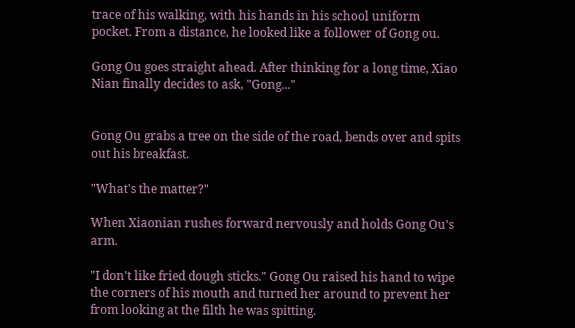trace of his walking, with his hands in his school uniform pocket. From a distance, he looked like a follower of Gong ou.

Gong Ou goes straight ahead. After thinking for a long time, Xiao Nian finally decides to ask, "Gong..."


Gong Ou grabs a tree on the side of the road, bends over and spits out his breakfast.

"What's the matter?"

When Xiaonian rushes forward nervously and holds Gong Ou's arm.

"I don't like fried dough sticks." Gong Ou raised his hand to wipe the corners of his mouth and turned her around to prevent her from looking at the filth he was spitting.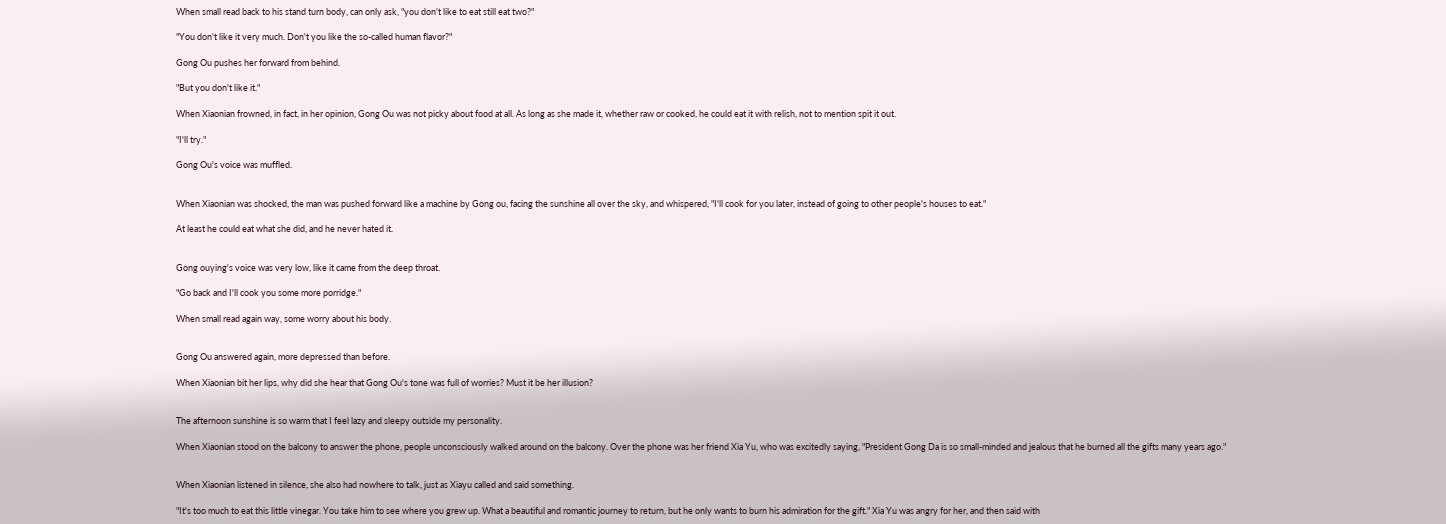When small read back to his stand turn body, can only ask, "you don't like to eat still eat two?"

"You don't like it very much. Don't you like the so-called human flavor?"

Gong Ou pushes her forward from behind.

"But you don't like it."

When Xiaonian frowned, in fact, in her opinion, Gong Ou was not picky about food at all. As long as she made it, whether raw or cooked, he could eat it with relish, not to mention spit it out.

"I'll try."

Gong Ou's voice was muffled.


When Xiaonian was shocked, the man was pushed forward like a machine by Gong ou, facing the sunshine all over the sky, and whispered, "I'll cook for you later, instead of going to other people's houses to eat."

At least he could eat what she did, and he never hated it.


Gong ouying's voice was very low, like it came from the deep throat.

"Go back and I'll cook you some more porridge."

When small read again way, some worry about his body.


Gong Ou answered again, more depressed than before.

When Xiaonian bit her lips, why did she hear that Gong Ou's tone was full of worries? Must it be her illusion?


The afternoon sunshine is so warm that I feel lazy and sleepy outside my personality.

When Xiaonian stood on the balcony to answer the phone, people unconsciously walked around on the balcony. Over the phone was her friend Xia Yu, who was excitedly saying, "President Gong Da is so small-minded and jealous that he burned all the gifts many years ago."


When Xiaonian listened in silence, she also had nowhere to talk, just as Xiayu called and said something.

"It's too much to eat this little vinegar. You take him to see where you grew up. What a beautiful and romantic journey to return, but he only wants to burn his admiration for the gift." Xia Yu was angry for her, and then said with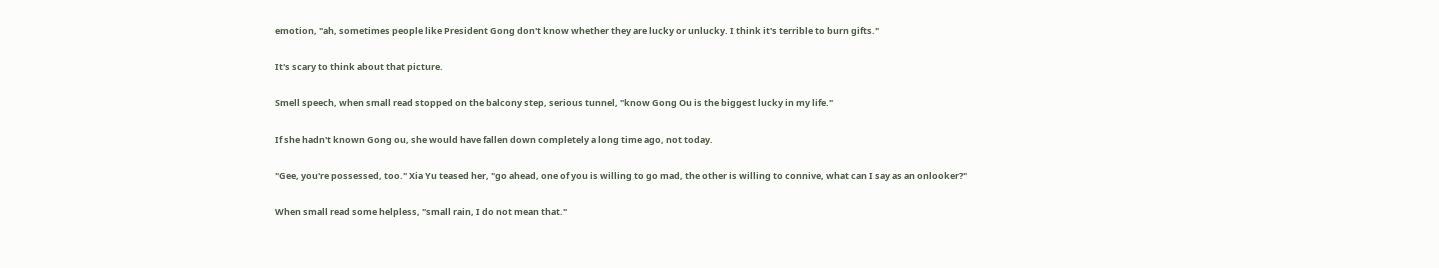emotion, "ah, sometimes people like President Gong don't know whether they are lucky or unlucky. I think it's terrible to burn gifts."

It's scary to think about that picture.

Smell speech, when small read stopped on the balcony step, serious tunnel, "know Gong Ou is the biggest lucky in my life."

If she hadn't known Gong ou, she would have fallen down completely a long time ago, not today.

"Gee, you're possessed, too." Xia Yu teased her, "go ahead, one of you is willing to go mad, the other is willing to connive, what can I say as an onlooker?"

When small read some helpless, "small rain, I do not mean that."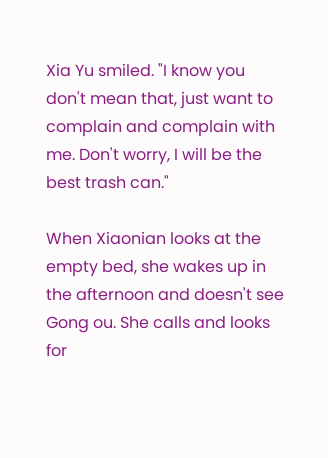Xia Yu smiled. "I know you don't mean that, just want to complain and complain with me. Don't worry, I will be the best trash can."

When Xiaonian looks at the empty bed, she wakes up in the afternoon and doesn't see Gong ou. She calls and looks for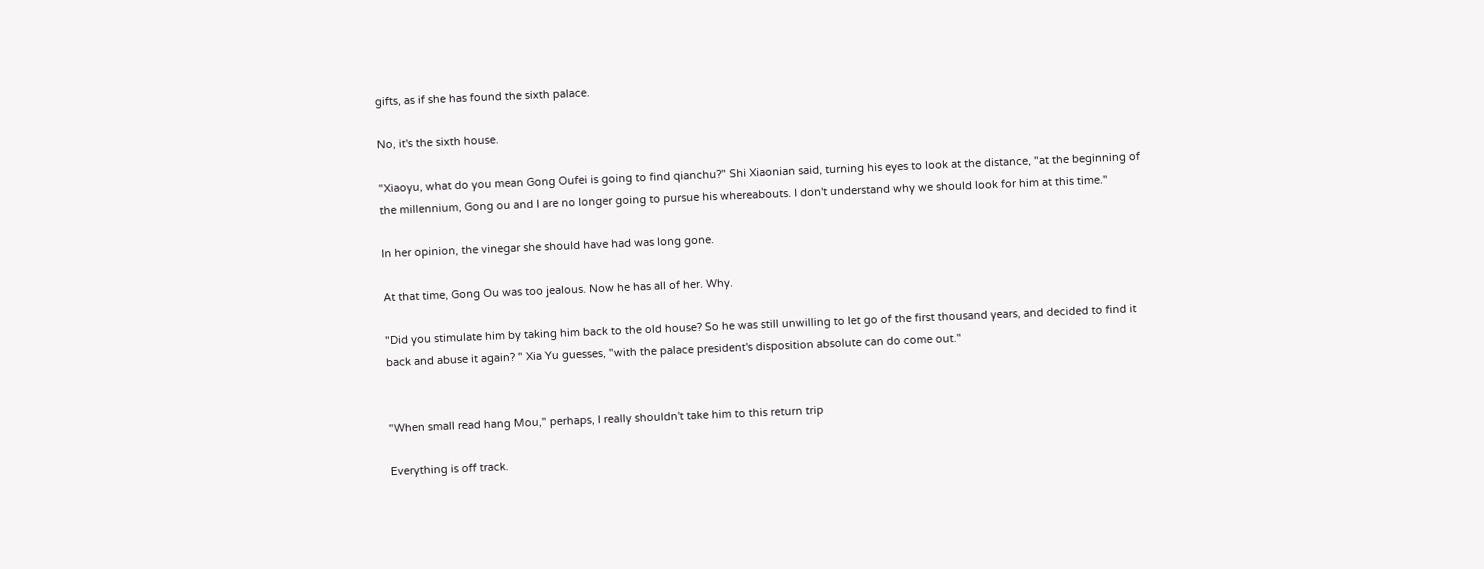gifts, as if she has found the sixth palace.

No, it's the sixth house.

"Xiaoyu, what do you mean Gong Oufei is going to find qianchu?" Shi Xiaonian said, turning his eyes to look at the distance, "at the beginning of the millennium, Gong ou and I are no longer going to pursue his whereabouts. I don't understand why we should look for him at this time."

In her opinion, the vinegar she should have had was long gone.

At that time, Gong Ou was too jealous. Now he has all of her. Why.

"Did you stimulate him by taking him back to the old house? So he was still unwilling to let go of the first thousand years, and decided to find it back and abuse it again? " Xia Yu guesses, "with the palace president's disposition absolute can do come out."


"When small read hang Mou," perhaps, I really shouldn't take him to this return trip

Everything is off track.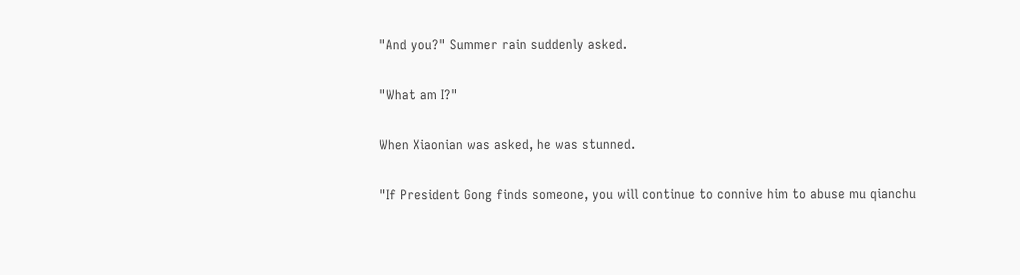"And you?" Summer rain suddenly asked.

"What am I?"

When Xiaonian was asked, he was stunned.

"If President Gong finds someone, you will continue to connive him to abuse mu qianchu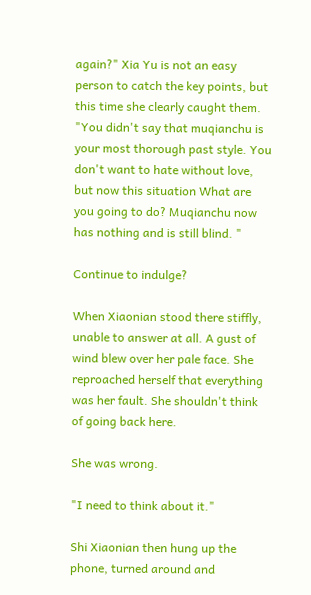again?" Xia Yu is not an easy person to catch the key points, but this time she clearly caught them. "You didn't say that muqianchu is your most thorough past style. You don't want to hate without love, but now this situation What are you going to do? Muqianchu now has nothing and is still blind. "

Continue to indulge?

When Xiaonian stood there stiffly, unable to answer at all. A gust of wind blew over her pale face. She reproached herself that everything was her fault. She shouldn't think of going back here.

She was wrong.

"I need to think about it."

Shi Xiaonian then hung up the phone, turned around and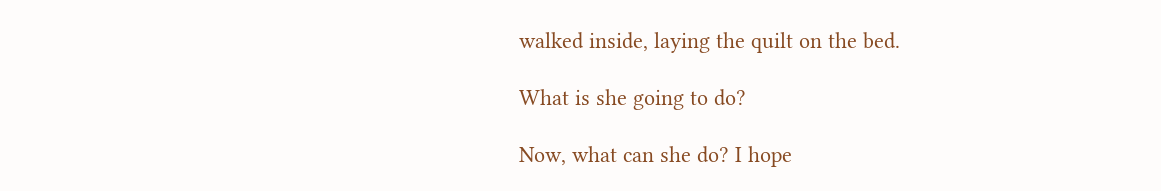walked inside, laying the quilt on the bed.

What is she going to do?

Now, what can she do? I hope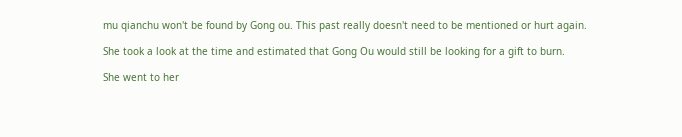mu qianchu won't be found by Gong ou. This past really doesn't need to be mentioned or hurt again.

She took a look at the time and estimated that Gong Ou would still be looking for a gift to burn.

She went to her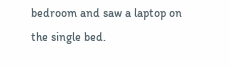bedroom and saw a laptop on the single bed.